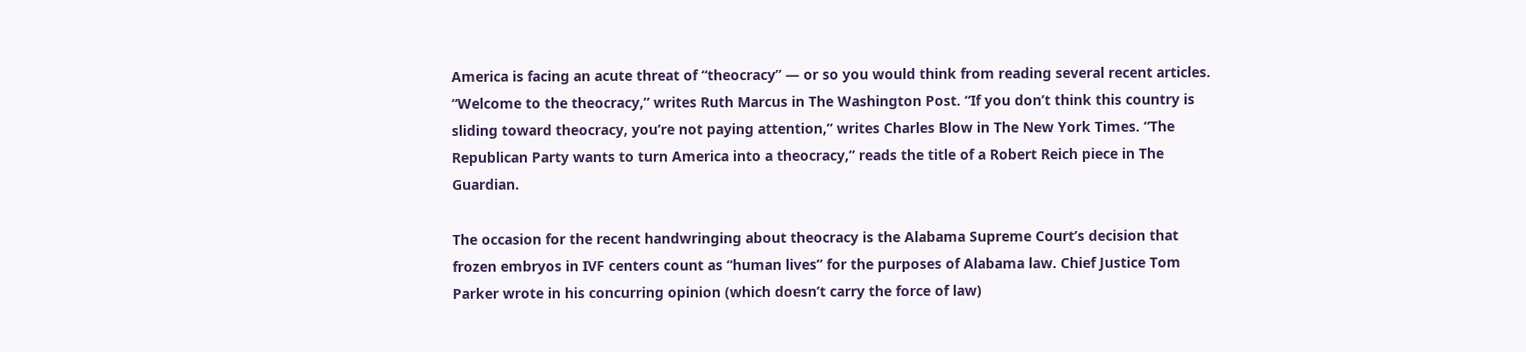America is facing an acute threat of “theocracy” — or so you would think from reading several recent articles. “Welcome to the theocracy,” writes Ruth Marcus in The Washington Post. “If you don’t think this country is sliding toward theocracy, you’re not paying attention,” writes Charles Blow in The New York Times. “The Republican Party wants to turn America into a theocracy,” reads the title of a Robert Reich piece in The Guardian.

The occasion for the recent handwringing about theocracy is the Alabama Supreme Court’s decision that frozen embryos in IVF centers count as “human lives” for the purposes of Alabama law. Chief Justice Tom Parker wrote in his concurring opinion (which doesn’t carry the force of law)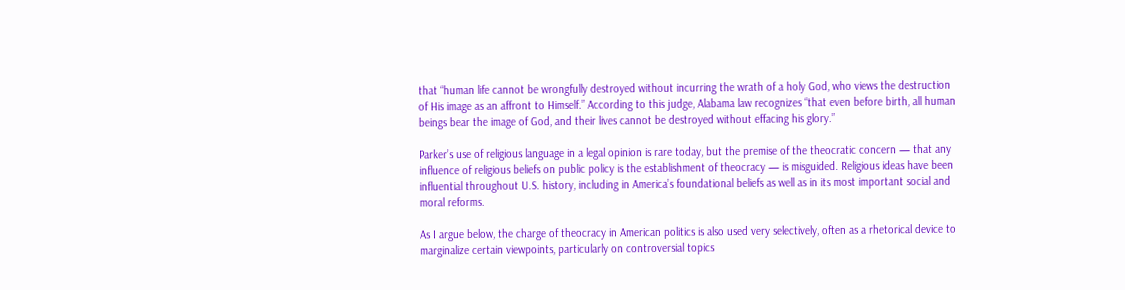that “human life cannot be wrongfully destroyed without incurring the wrath of a holy God, who views the destruction of His image as an affront to Himself.” According to this judge, Alabama law recognizes “that even before birth, all human beings bear the image of God, and their lives cannot be destroyed without effacing his glory.”

Parker’s use of religious language in a legal opinion is rare today, but the premise of the theocratic concern — that any influence of religious beliefs on public policy is the establishment of theocracy — is misguided. Religious ideas have been influential throughout U.S. history, including in America’s foundational beliefs as well as in its most important social and moral reforms.

As I argue below, the charge of theocracy in American politics is also used very selectively, often as a rhetorical device to marginalize certain viewpoints, particularly on controversial topics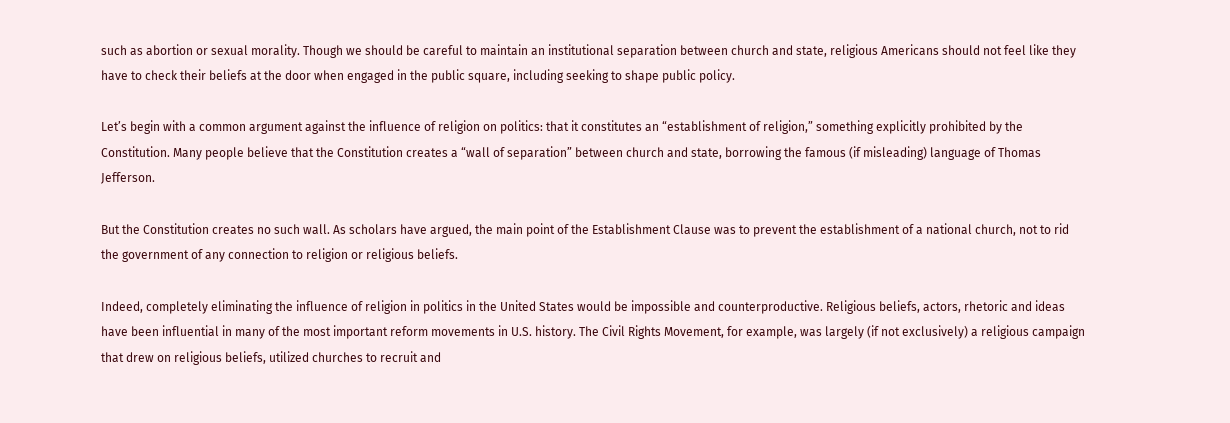such as abortion or sexual morality. Though we should be careful to maintain an institutional separation between church and state, religious Americans should not feel like they have to check their beliefs at the door when engaged in the public square, including seeking to shape public policy.

Let’s begin with a common argument against the influence of religion on politics: that it constitutes an “establishment of religion,” something explicitly prohibited by the Constitution. Many people believe that the Constitution creates a “wall of separation” between church and state, borrowing the famous (if misleading) language of Thomas Jefferson.

But the Constitution creates no such wall. As scholars have argued, the main point of the Establishment Clause was to prevent the establishment of a national church, not to rid the government of any connection to religion or religious beliefs.

Indeed, completely eliminating the influence of religion in politics in the United States would be impossible and counterproductive. Religious beliefs, actors, rhetoric and ideas have been influential in many of the most important reform movements in U.S. history. The Civil Rights Movement, for example, was largely (if not exclusively) a religious campaign that drew on religious beliefs, utilized churches to recruit and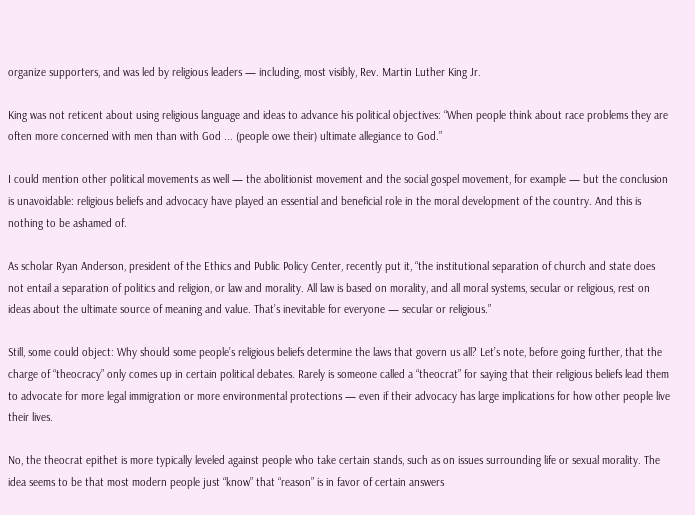organize supporters, and was led by religious leaders — including, most visibly, Rev. Martin Luther King Jr.

King was not reticent about using religious language and ideas to advance his political objectives: “When people think about race problems they are often more concerned with men than with God ... (people owe their) ultimate allegiance to God.”

I could mention other political movements as well — the abolitionist movement and the social gospel movement, for example — but the conclusion is unavoidable: religious beliefs and advocacy have played an essential and beneficial role in the moral development of the country. And this is nothing to be ashamed of.

As scholar Ryan Anderson, president of the Ethics and Public Policy Center, recently put it, “the institutional separation of church and state does not entail a separation of politics and religion, or law and morality. All law is based on morality, and all moral systems, secular or religious, rest on ideas about the ultimate source of meaning and value. That’s inevitable for everyone — secular or religious.”

Still, some could object: Why should some people’s religious beliefs determine the laws that govern us all? Let’s note, before going further, that the charge of “theocracy” only comes up in certain political debates. Rarely is someone called a “theocrat” for saying that their religious beliefs lead them to advocate for more legal immigration or more environmental protections — even if their advocacy has large implications for how other people live their lives.

No, the theocrat epithet is more typically leveled against people who take certain stands, such as on issues surrounding life or sexual morality. The idea seems to be that most modern people just “know” that “reason” is in favor of certain answers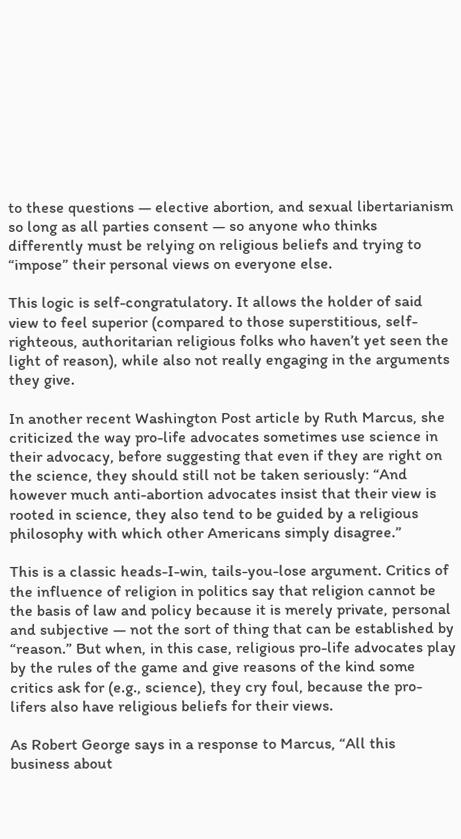to these questions — elective abortion, and sexual libertarianism so long as all parties consent — so anyone who thinks differently must be relying on religious beliefs and trying to “impose” their personal views on everyone else.

This logic is self-congratulatory. It allows the holder of said view to feel superior (compared to those superstitious, self-righteous, authoritarian religious folks who haven’t yet seen the light of reason), while also not really engaging in the arguments they give.

In another recent Washington Post article by Ruth Marcus, she criticized the way pro-life advocates sometimes use science in their advocacy, before suggesting that even if they are right on the science, they should still not be taken seriously: “And however much anti-abortion advocates insist that their view is rooted in science, they also tend to be guided by a religious philosophy with which other Americans simply disagree.”

This is a classic heads-I-win, tails-you-lose argument. Critics of the influence of religion in politics say that religion cannot be the basis of law and policy because it is merely private, personal and subjective — not the sort of thing that can be established by “reason.” But when, in this case, religious pro-life advocates play by the rules of the game and give reasons of the kind some critics ask for (e.g., science), they cry foul, because the pro-lifers also have religious beliefs for their views.

As Robert George says in a response to Marcus, “All this business about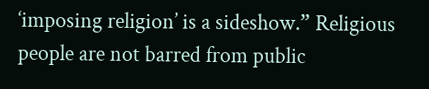‘imposing religion’ is a sideshow.” Religious people are not barred from public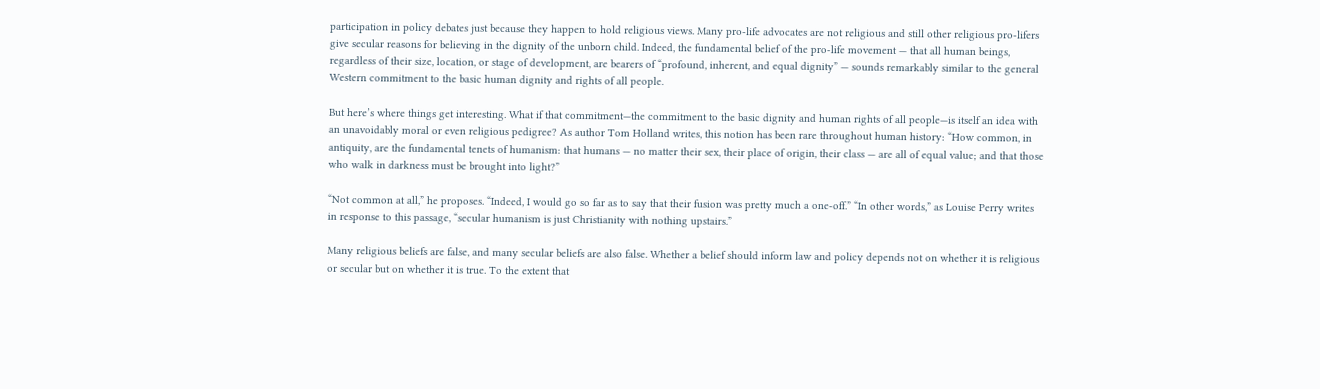participation in policy debates just because they happen to hold religious views. Many pro-life advocates are not religious and still other religious pro-lifers give secular reasons for believing in the dignity of the unborn child. Indeed, the fundamental belief of the pro-life movement — that all human beings, regardless of their size, location, or stage of development, are bearers of “profound, inherent, and equal dignity” — sounds remarkably similar to the general Western commitment to the basic human dignity and rights of all people.

But here’s where things get interesting. What if that commitment—the commitment to the basic dignity and human rights of all people—is itself an idea with an unavoidably moral or even religious pedigree? As author Tom Holland writes, this notion has been rare throughout human history: “How common, in antiquity, are the fundamental tenets of humanism: that humans — no matter their sex, their place of origin, their class — are all of equal value; and that those who walk in darkness must be brought into light?”

“Not common at all,” he proposes. “Indeed, I would go so far as to say that their fusion was pretty much a one-off.” “In other words,” as Louise Perry writes in response to this passage, “secular humanism is just Christianity with nothing upstairs.”

Many religious beliefs are false, and many secular beliefs are also false. Whether a belief should inform law and policy depends not on whether it is religious or secular but on whether it is true. To the extent that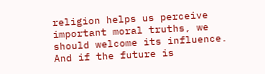religion helps us perceive important moral truths, we should welcome its influence. And if the future is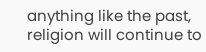anything like the past, religion will continue to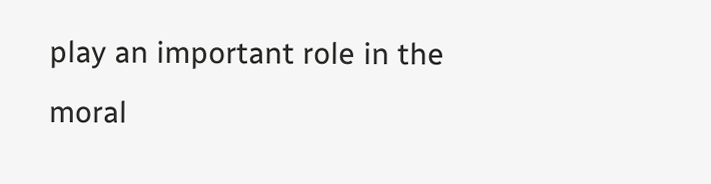play an important role in the moral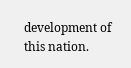development of this nation.